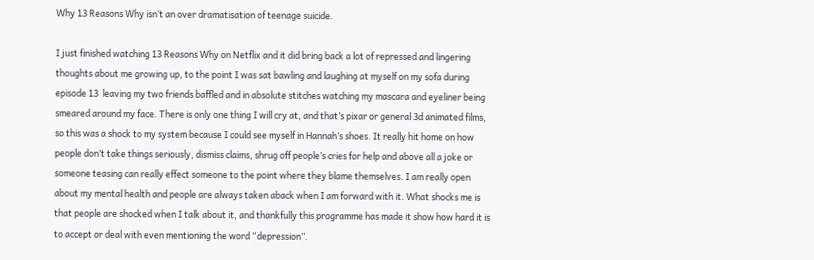Why 13 Reasons Why isn’t an over dramatisation of teenage suicide.

I just finished watching 13 Reasons Why on Netflix and it did bring back a lot of repressed and lingering thoughts about me growing up, to the point I was sat bawling and laughing at myself on my sofa during episode 13  leaving my two friends baffled and in absolute stitches watching my mascara and eyeliner being smeared around my face. There is only one thing I will cry at, and that’s pixar or general 3d animated films, so this was a shock to my system because I could see myself in Hannah’s shoes. It really hit home on how people don’t take things seriously, dismiss claims, shrug off people’s cries for help and above all a joke or someone teasing can really effect someone to the point where they blame themselves. I am really open about my mental health and people are always taken aback when I am forward with it. What shocks me is that people are shocked when I talk about it, and thankfully this programme has made it show how hard it is to accept or deal with even mentioning the word “depression”.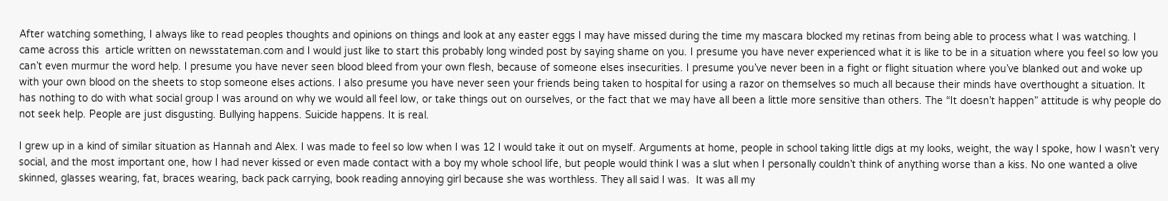After watching something, I always like to read peoples thoughts and opinions on things and look at any easter eggs I may have missed during the time my mascara blocked my retinas from being able to process what I was watching. I came across this  article written on newsstateman.com and I would just like to start this probably long winded post by saying shame on you. I presume you have never experienced what it is like to be in a situation where you feel so low you can’t even murmur the word help. I presume you have never seen blood bleed from your own flesh, because of someone elses insecurities. I presume you’ve never been in a fight or flight situation where you’ve blanked out and woke up with your own blood on the sheets to stop someone elses actions. I also presume you have never seen your friends being taken to hospital for using a razor on themselves so much all because their minds have overthought a situation. It has nothing to do with what social group I was around on why we would all feel low, or take things out on ourselves, or the fact that we may have all been a little more sensitive than others. The “It doesn’t happen” attitude is why people do not seek help. People are just disgusting. Bullying happens. Suicide happens. It is real.

I grew up in a kind of similar situation as Hannah and Alex. I was made to feel so low when I was 12 I would take it out on myself. Arguments at home, people in school taking little digs at my looks, weight, the way I spoke, how I wasn’t very social, and the most important one, how I had never kissed or even made contact with a boy my whole school life, but people would think I was a slut when I personally couldn’t think of anything worse than a kiss. No one wanted a olive skinned, glasses wearing, fat, braces wearing, back pack carrying, book reading annoying girl because she was worthless. They all said I was.  It was all my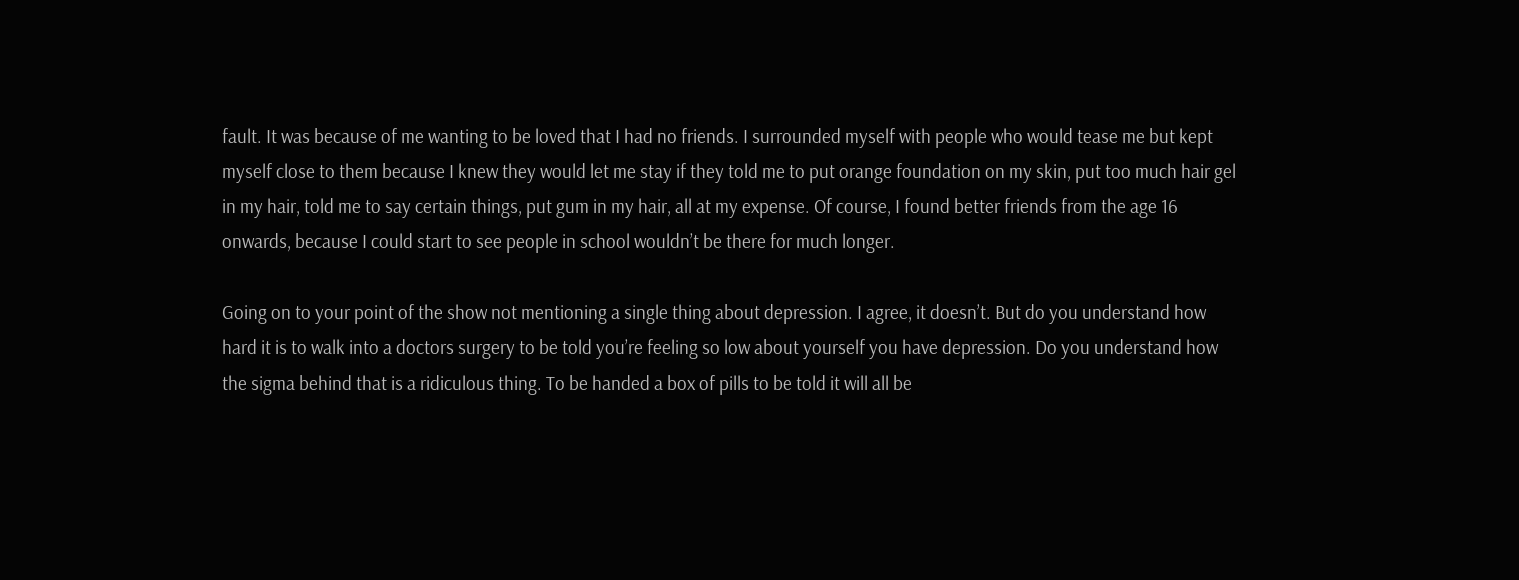fault. It was because of me wanting to be loved that I had no friends. I surrounded myself with people who would tease me but kept myself close to them because I knew they would let me stay if they told me to put orange foundation on my skin, put too much hair gel in my hair, told me to say certain things, put gum in my hair, all at my expense. Of course, I found better friends from the age 16 onwards, because I could start to see people in school wouldn’t be there for much longer.

Going on to your point of the show not mentioning a single thing about depression. I agree, it doesn’t. But do you understand how hard it is to walk into a doctors surgery to be told you’re feeling so low about yourself you have depression. Do you understand how the sigma behind that is a ridiculous thing. To be handed a box of pills to be told it will all be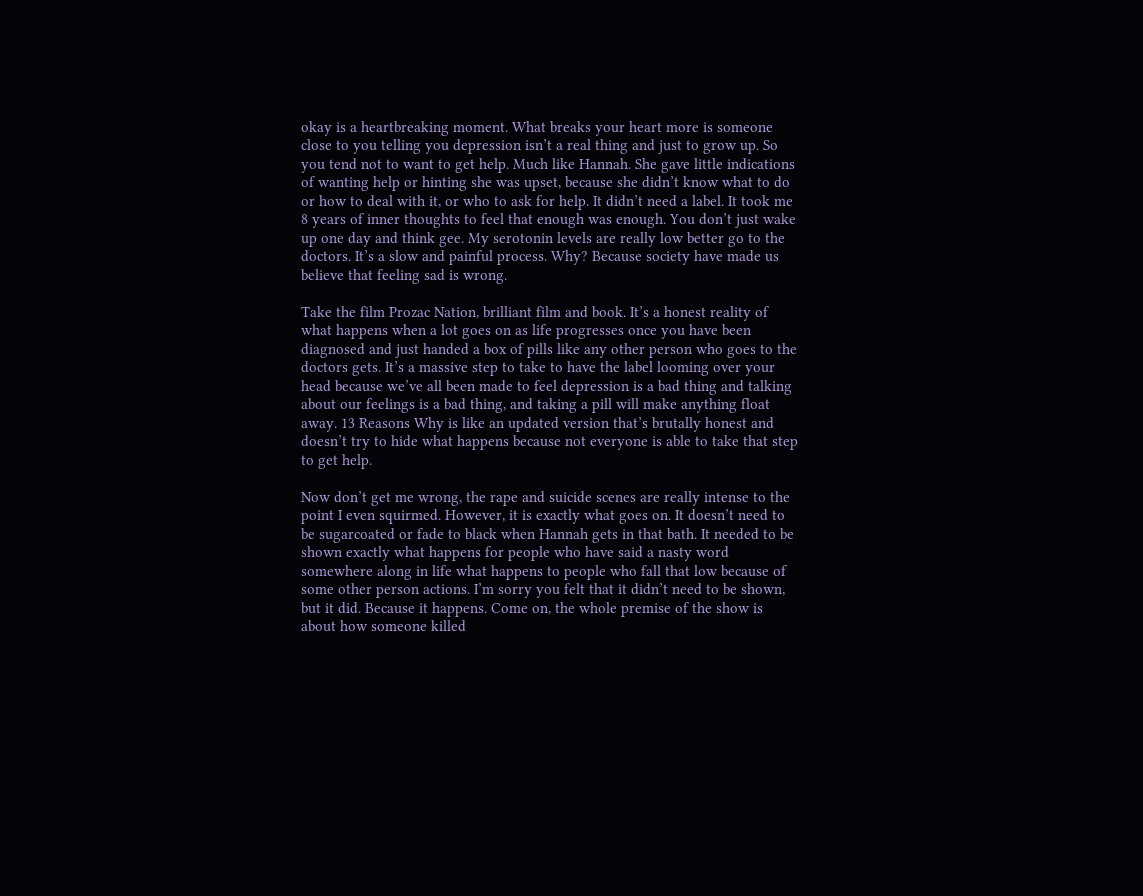okay is a heartbreaking moment. What breaks your heart more is someone close to you telling you depression isn’t a real thing and just to grow up. So you tend not to want to get help. Much like Hannah. She gave little indications of wanting help or hinting she was upset, because she didn’t know what to do or how to deal with it, or who to ask for help. It didn’t need a label. It took me 8 years of inner thoughts to feel that enough was enough. You don’t just wake up one day and think gee. My serotonin levels are really low better go to the doctors. It’s a slow and painful process. Why? Because society have made us believe that feeling sad is wrong.

Take the film Prozac Nation, brilliant film and book. It’s a honest reality of what happens when a lot goes on as life progresses once you have been diagnosed and just handed a box of pills like any other person who goes to the doctors gets. It’s a massive step to take to have the label looming over your head because we’ve all been made to feel depression is a bad thing and talking about our feelings is a bad thing, and taking a pill will make anything float away. 13 Reasons Why is like an updated version that’s brutally honest and doesn’t try to hide what happens because not everyone is able to take that step to get help.

Now don’t get me wrong, the rape and suicide scenes are really intense to the point I even squirmed. However, it is exactly what goes on. It doesn’t need to be sugarcoated or fade to black when Hannah gets in that bath. It needed to be shown exactly what happens for people who have said a nasty word somewhere along in life what happens to people who fall that low because of some other person actions. I’m sorry you felt that it didn’t need to be shown, but it did. Because it happens. Come on, the whole premise of the show is about how someone killed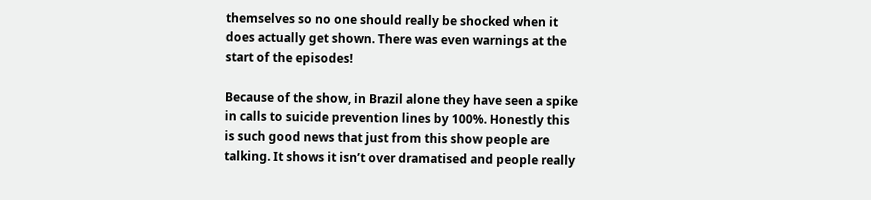themselves so no one should really be shocked when it does actually get shown. There was even warnings at the start of the episodes!

Because of the show, in Brazil alone they have seen a spike in calls to suicide prevention lines by 100%. Honestly this is such good news that just from this show people are talking. It shows it isn’t over dramatised and people really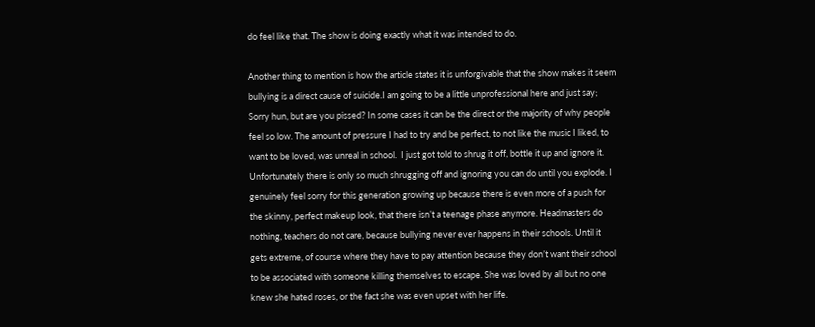do feel like that. The show is doing exactly what it was intended to do.

Another thing to mention is how the article states it is unforgivable that the show makes it seem bullying is a direct cause of suicide.I am going to be a little unprofessional here and just say; Sorry hun, but are you pissed? In some cases it can be the direct or the majority of why people feel so low. The amount of pressure I had to try and be perfect, to not like the music I liked, to want to be loved, was unreal in school.  I just got told to shrug it off, bottle it up and ignore it. Unfortunately there is only so much shrugging off and ignoring you can do until you explode. I genuinely feel sorry for this generation growing up because there is even more of a push for the skinny, perfect makeup look, that there isn’t a teenage phase anymore. Headmasters do nothing, teachers do not care, because bullying never ever happens in their schools. Until it gets extreme, of course where they have to pay attention because they don’t want their school to be associated with someone killing themselves to escape. She was loved by all but no one knew she hated roses, or the fact she was even upset with her life.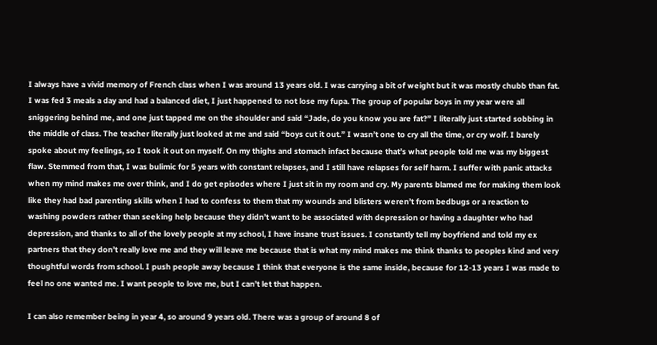I always have a vivid memory of French class when I was around 13 years old. I was carrying a bit of weight but it was mostly chubb than fat. I was fed 3 meals a day and had a balanced diet, I just happened to not lose my fupa. The group of popular boys in my year were all sniggering behind me, and one just tapped me on the shoulder and said “Jade, do you know you are fat?” I literally just started sobbing in the middle of class. The teacher literally just looked at me and said “boys cut it out.” I wasn’t one to cry all the time, or cry wolf. I barely spoke about my feelings, so I took it out on myself. On my thighs and stomach infact because that’s what people told me was my biggest flaw. Stemmed from that, I was bulimic for 5 years with constant relapses, and I still have relapses for self harm. I suffer with panic attacks when my mind makes me over think, and I do get episodes where I just sit in my room and cry. My parents blamed me for making them look like they had bad parenting skills when I had to confess to them that my wounds and blisters weren’t from bedbugs or a reaction to washing powders rather than seeking help because they didn’t want to be associated with depression or having a daughter who had depression, and thanks to all of the lovely people at my school, I have insane trust issues. I constantly tell my boyfriend and told my ex partners that they don’t really love me and they will leave me because that is what my mind makes me think thanks to peoples kind and very thoughtful words from school. I push people away because I think that everyone is the same inside, because for 12-13 years I was made to feel no one wanted me. I want people to love me, but I can’t let that happen.

I can also remember being in year 4, so around 9 years old. There was a group of around 8 of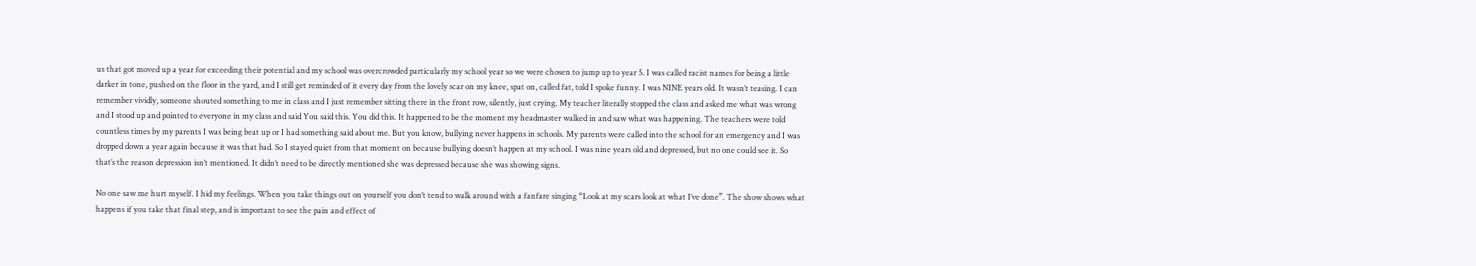us that got moved up a year for exceeding their potential and my school was overcrowded particularly my school year so we were chosen to jump up to year 5. I was called racist names for being a little darker in tone, pushed on the floor in the yard, and I still get reminded of it every day from the lovely scar on my knee, spat on, called fat, told I spoke funny. I was NINE years old. It wasn’t teasing. I can remember vividly, someone shouted something to me in class and I just remember sitting there in the front row, silently, just crying. My teacher literally stopped the class and asked me what was wrong and I stood up and pointed to everyone in my class and said You said this. You did this. It happened to be the moment my headmaster walked in and saw what was happening. The teachers were told countless times by my parents I was being beat up or I had something said about me. But you know, bullying never happens in schools. My parents were called into the school for an emergency and I was dropped down a year again because it was that bad. So I stayed quiet from that moment on because bullying doesn’t happen at my school. I was nine years old and depressed, but no one could see it. So that’s the reason depression isn’t mentioned. It didn’t need to be directly mentioned she was depressed because she was showing signs.

No one saw me hurt myself. I hid my feelings. When you take things out on yourself you don’t tend to walk around with a fanfare singing “Look at my scars look at what I’ve done”. The show shows what happens if you take that final step, and is important to see the pain and effect of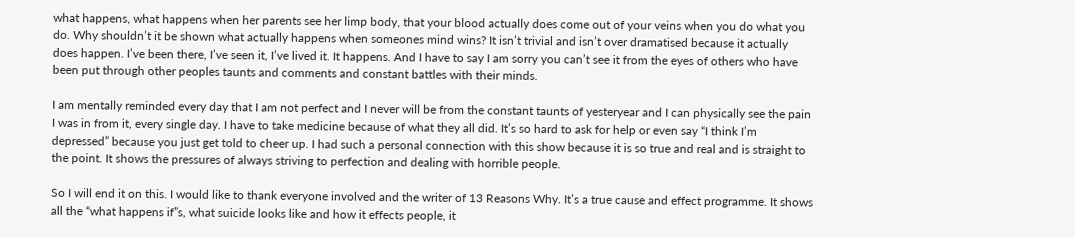what happens, what happens when her parents see her limp body, that your blood actually does come out of your veins when you do what you do. Why shouldn’t it be shown what actually happens when someones mind wins? It isn’t trivial and isn’t over dramatised because it actually does happen. I’ve been there, I’ve seen it, I’ve lived it. It happens. And I have to say I am sorry you can’t see it from the eyes of others who have been put through other peoples taunts and comments and constant battles with their minds.

I am mentally reminded every day that I am not perfect and I never will be from the constant taunts of yesteryear and I can physically see the pain I was in from it, every single day. I have to take medicine because of what they all did. It’s so hard to ask for help or even say “I think I’m depressed” because you just get told to cheer up. I had such a personal connection with this show because it is so true and real and is straight to the point. It shows the pressures of always striving to perfection and dealing with horrible people.

So I will end it on this. I would like to thank everyone involved and the writer of 13 Reasons Why. It’s a true cause and effect programme. It shows all the “what happens if”s, what suicide looks like and how it effects people, it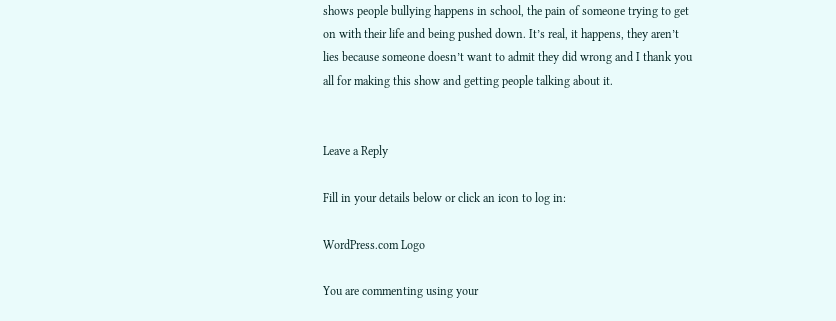shows people bullying happens in school, the pain of someone trying to get on with their life and being pushed down. It’s real, it happens, they aren’t lies because someone doesn’t want to admit they did wrong and I thank you all for making this show and getting people talking about it.


Leave a Reply

Fill in your details below or click an icon to log in:

WordPress.com Logo

You are commenting using your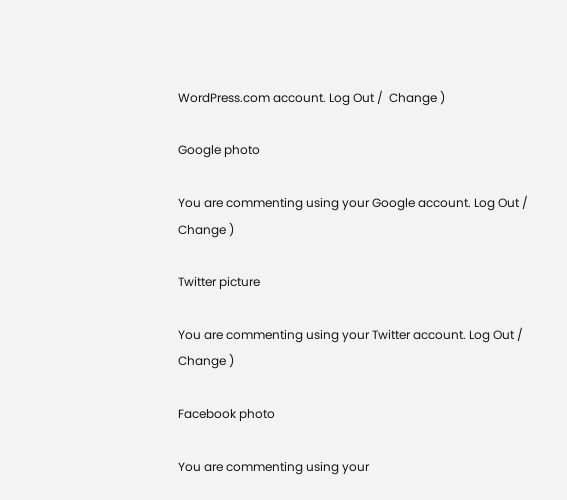WordPress.com account. Log Out /  Change )

Google photo

You are commenting using your Google account. Log Out /  Change )

Twitter picture

You are commenting using your Twitter account. Log Out /  Change )

Facebook photo

You are commenting using your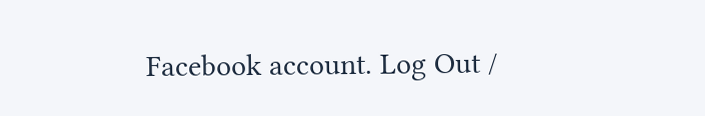Facebook account. Log Out /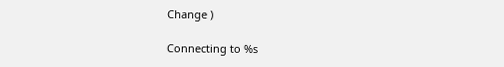Change )

Connecting to %s